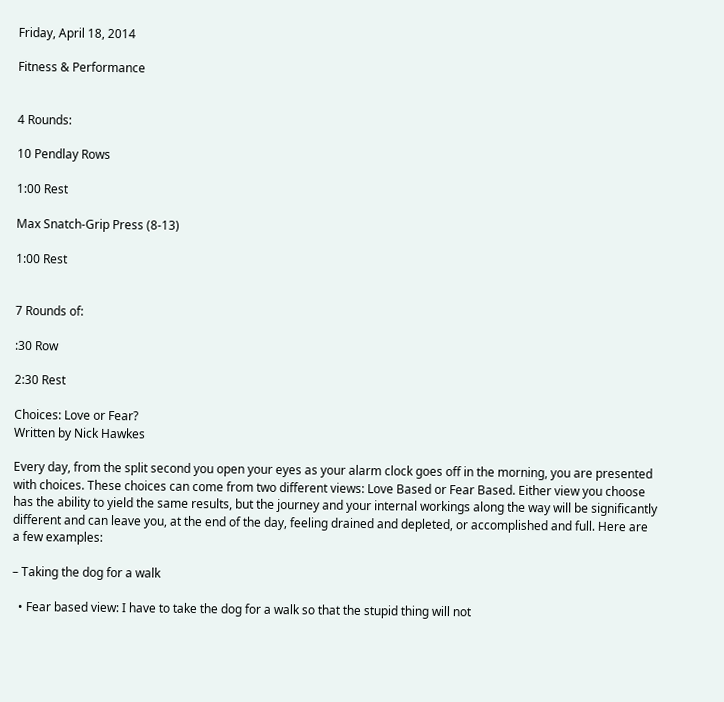Friday, April 18, 2014

Fitness & Performance


4 Rounds:

10 Pendlay Rows

1:00 Rest

Max Snatch-Grip Press (8-13)

1:00 Rest


7 Rounds of:

:30 Row

2:30 Rest

Choices: Love or Fear?
Written by Nick Hawkes

Every day, from the split second you open your eyes as your alarm clock goes off in the morning, you are presented with choices. These choices can come from two different views: Love Based or Fear Based. Either view you choose has the ability to yield the same results, but the journey and your internal workings along the way will be significantly different and can leave you, at the end of the day, feeling drained and depleted, or accomplished and full. Here are a few examples:

– Taking the dog for a walk

  • Fear based view: I have to take the dog for a walk so that the stupid thing will not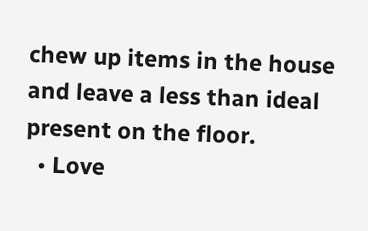chew up items in the house and leave a less than ideal present on the floor.
  • Love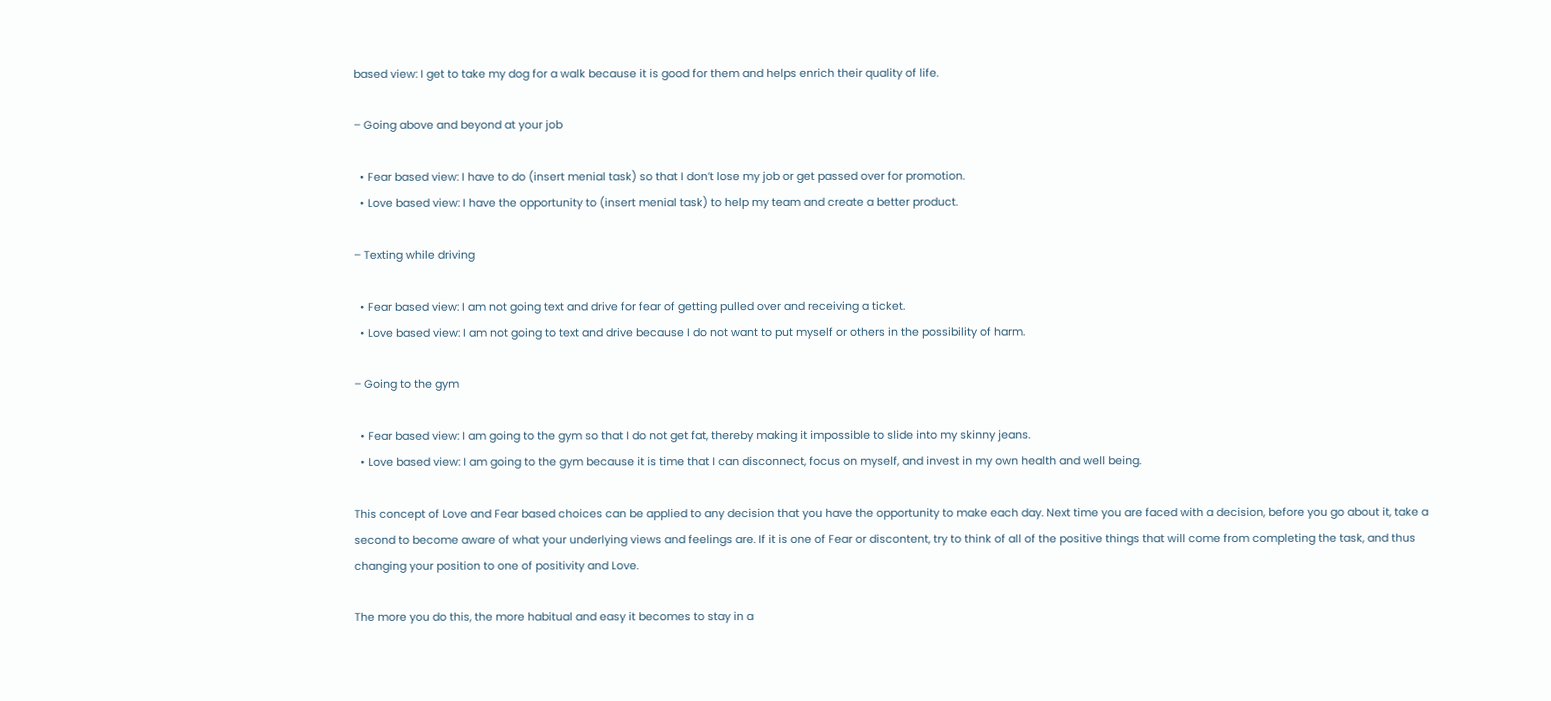based view: I get to take my dog for a walk because it is good for them and helps enrich their quality of life.

– Going above and beyond at your job

  • Fear based view: I have to do (insert menial task) so that I don’t lose my job or get passed over for promotion.
  • Love based view: I have the opportunity to (insert menial task) to help my team and create a better product.

– Texting while driving

  • Fear based view: I am not going text and drive for fear of getting pulled over and receiving a ticket.
  • Love based view: I am not going to text and drive because I do not want to put myself or others in the possibility of harm.

– Going to the gym

  • Fear based view: I am going to the gym so that I do not get fat, thereby making it impossible to slide into my skinny jeans.
  • Love based view: I am going to the gym because it is time that I can disconnect, focus on myself, and invest in my own health and well being.

This concept of Love and Fear based choices can be applied to any decision that you have the opportunity to make each day. Next time you are faced with a decision, before you go about it, take a second to become aware of what your underlying views and feelings are. If it is one of Fear or discontent, try to think of all of the positive things that will come from completing the task, and thus changing your position to one of positivity and Love.

The more you do this, the more habitual and easy it becomes to stay in a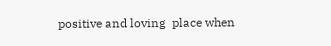positive and loving  place when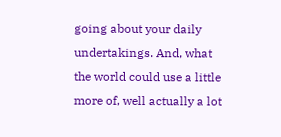going about your daily undertakings. And, what the world could use a little more of, well actually a lot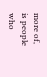more of, is people who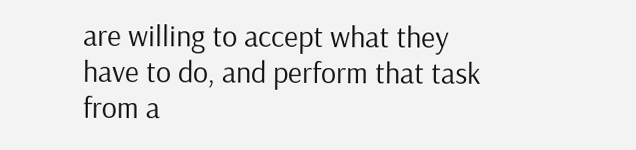are willing to accept what they have to do, and perform that task from a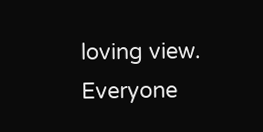loving view. Everyone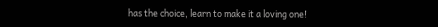has the choice, learn to make it a loving one!